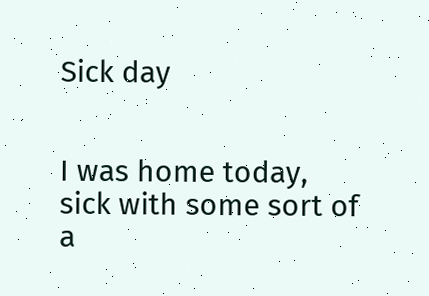Sick day


I was home today, sick with some sort of a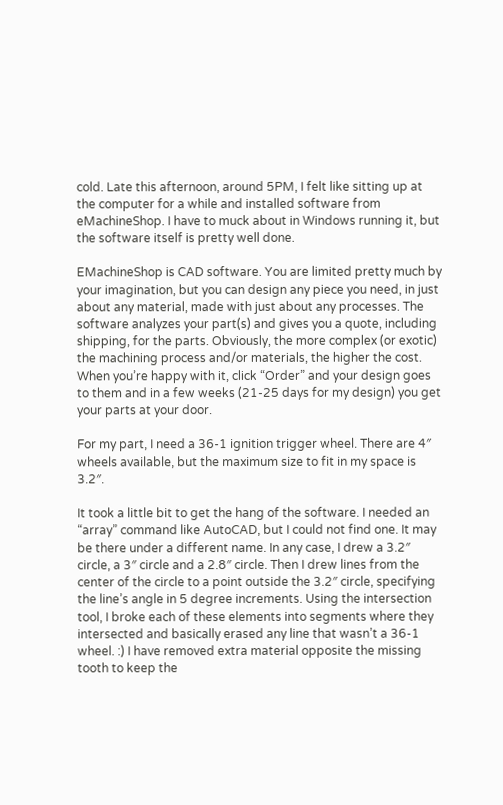cold. Late this afternoon, around 5PM, I felt like sitting up at the computer for a while and installed software from eMachineShop. I have to muck about in Windows running it, but the software itself is pretty well done.

EMachineShop is CAD software. You are limited pretty much by your imagination, but you can design any piece you need, in just about any material, made with just about any processes. The software analyzes your part(s) and gives you a quote, including shipping, for the parts. Obviously, the more complex (or exotic) the machining process and/or materials, the higher the cost. When you’re happy with it, click “Order” and your design goes to them and in a few weeks (21-25 days for my design) you get your parts at your door.

For my part, I need a 36-1 ignition trigger wheel. There are 4″ wheels available, but the maximum size to fit in my space is 3.2″.

It took a little bit to get the hang of the software. I needed an “array” command like AutoCAD, but I could not find one. It may be there under a different name. In any case, I drew a 3.2″ circle, a 3″ circle and a 2.8″ circle. Then I drew lines from the center of the circle to a point outside the 3.2″ circle, specifying the line’s angle in 5 degree increments. Using the intersection tool, I broke each of these elements into segments where they intersected and basically erased any line that wasn’t a 36-1 wheel. :) I have removed extra material opposite the missing tooth to keep the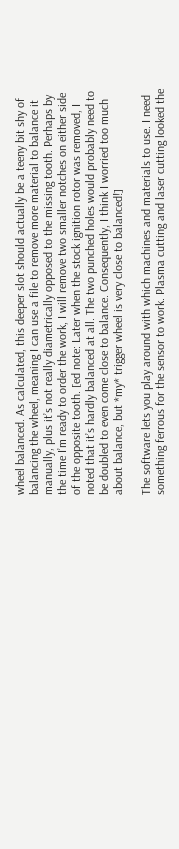wheel balanced. As calculated, this deeper slot should actually be a teeny bit shy of balancing the wheel, meaning I can use a file to remove more material to balance it manually, plus it’s not really diametrically opposed to the missing tooth. Perhaps by the time I’m ready to order the work, I will remove two smaller notches on either side of the opposite tooth. [ed note: Later when the stock ignition rotor was removed, I noted that it’s hardly balanced at all. The two punched holes would probably need to be doubled to even come close to balance. Consequently, I think I worried too much about balance, but *my* trigger wheel is very close to balanced!]

The software lets you play around with which machines and materials to use. I need something ferrous for the sensor to work. Plasma cutting and laser cutting looked the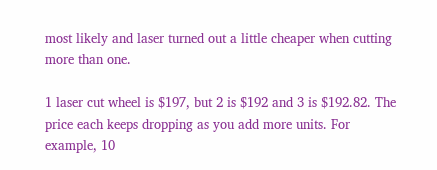most likely and laser turned out a little cheaper when cutting more than one.

1 laser cut wheel is $197, but 2 is $192 and 3 is $192.82. The price each keeps dropping as you add more units. For example, 10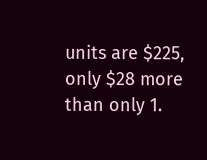units are $225, only $28 more than only 1.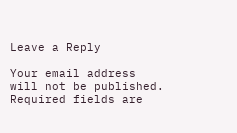Leave a Reply

Your email address will not be published. Required fields are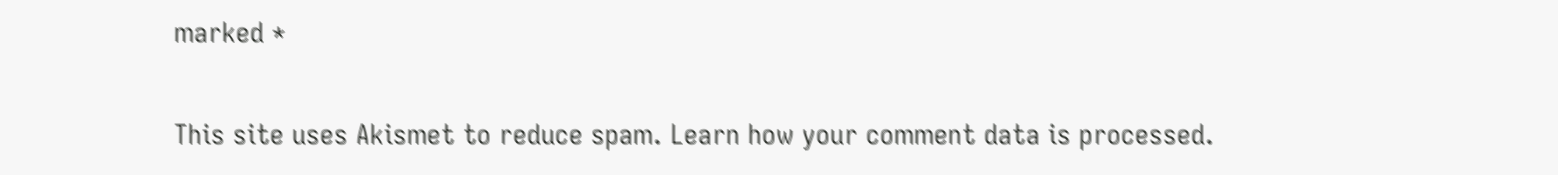marked *

This site uses Akismet to reduce spam. Learn how your comment data is processed.